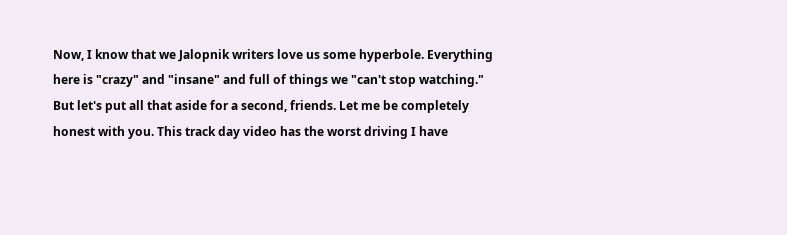Now, I know that we Jalopnik writers love us some hyperbole. Everything here is "crazy" and "insane" and full of things we "can't stop watching." But let's put all that aside for a second, friends. Let me be completely honest with you. This track day video has the worst driving I have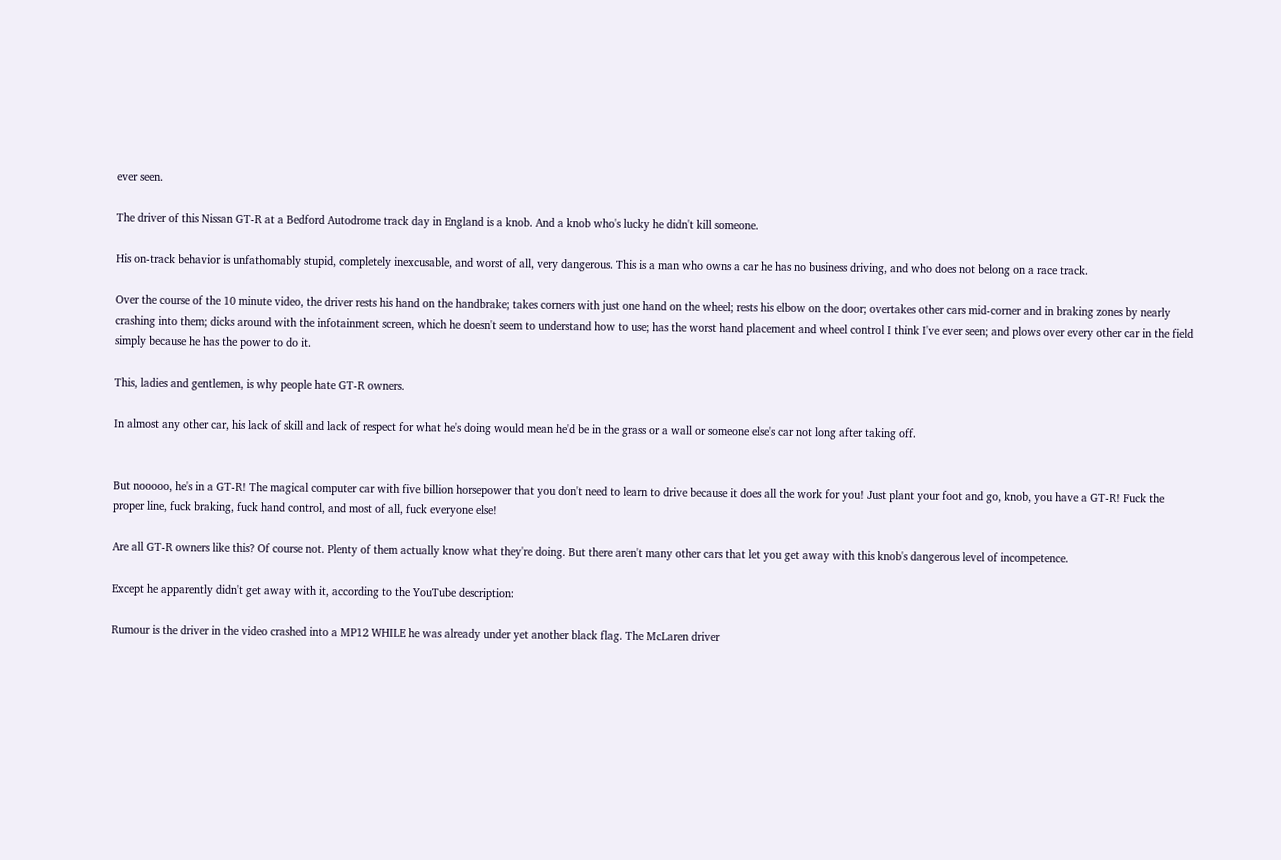ever seen.

The driver of this Nissan GT-R at a Bedford Autodrome track day in England is a knob. And a knob who's lucky he didn't kill someone.

His on-track behavior is unfathomably stupid, completely inexcusable, and worst of all, very dangerous. This is a man who owns a car he has no business driving, and who does not belong on a race track.

Over the course of the 10 minute video, the driver rests his hand on the handbrake; takes corners with just one hand on the wheel; rests his elbow on the door; overtakes other cars mid-corner and in braking zones by nearly crashing into them; dicks around with the infotainment screen, which he doesn't seem to understand how to use; has the worst hand placement and wheel control I think I've ever seen; and plows over every other car in the field simply because he has the power to do it.

This, ladies and gentlemen, is why people hate GT-R owners.

In almost any other car, his lack of skill and lack of respect for what he's doing would mean he'd be in the grass or a wall or someone else's car not long after taking off.


But nooooo, he's in a GT-R! The magical computer car with five billion horsepower that you don't need to learn to drive because it does all the work for you! Just plant your foot and go, knob, you have a GT-R! Fuck the proper line, fuck braking, fuck hand control, and most of all, fuck everyone else!

Are all GT-R owners like this? Of course not. Plenty of them actually know what they're doing. But there aren't many other cars that let you get away with this knob's dangerous level of incompetence.

Except he apparently didn't get away with it, according to the YouTube description:

Rumour is the driver in the video crashed into a MP12 WHILE he was already under yet another black flag. The McLaren driver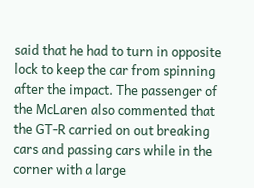said that he had to turn in opposite lock to keep the car from spinning after the impact. The passenger of the McLaren also commented that the GT-R carried on out breaking cars and passing cars while in the corner with a large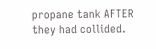propane tank AFTER they had collided.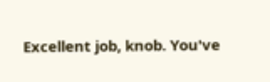Excellent job, knob. You've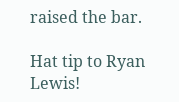raised the bar.

Hat tip to Ryan Lewis!